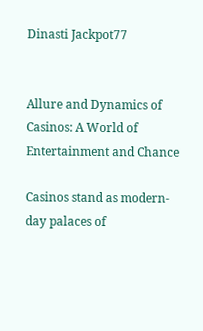Dinasti Jackpot77


Allure and Dynamics of Casinos: A World of Entertainment and Chance

Casinos stand as modern-day palaces of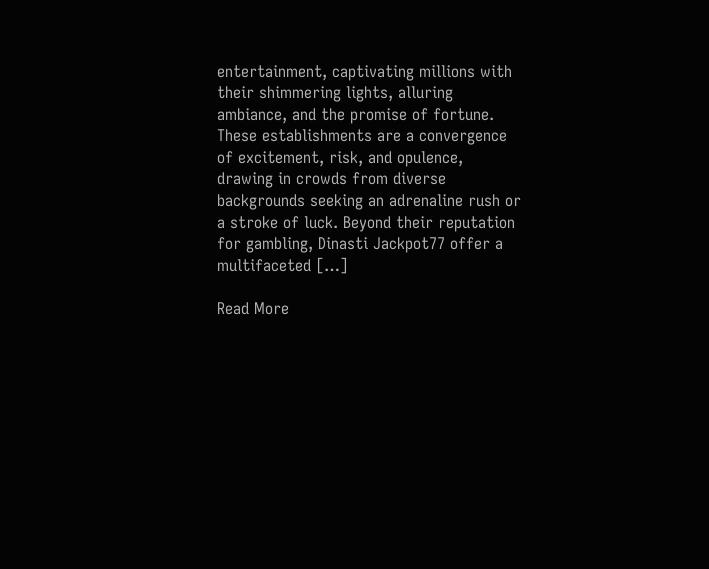entertainment, captivating millions with their shimmering lights, alluring ambiance, and the promise of fortune. These establishments are a convergence of excitement, risk, and opulence, drawing in crowds from diverse backgrounds seeking an adrenaline rush or a stroke of luck. Beyond their reputation for gambling, Dinasti Jackpot77 offer a multifaceted […]

Read More